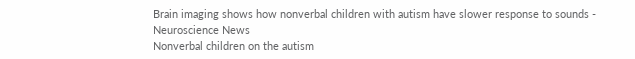Brain imaging shows how nonverbal children with autism have slower response to sounds - Neuroscience News
Nonverbal children on the autism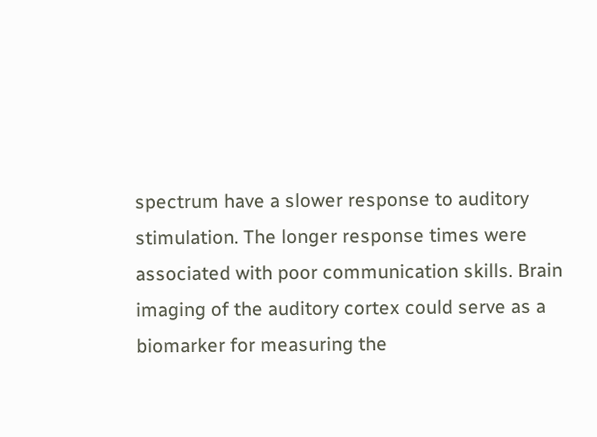spectrum have a slower response to auditory stimulation. The longer response times were associated with poor communication skills. Brain imaging of the auditory cortex could serve as a biomarker for measuring the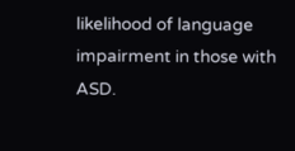likelihood of language impairment in those with ASD.